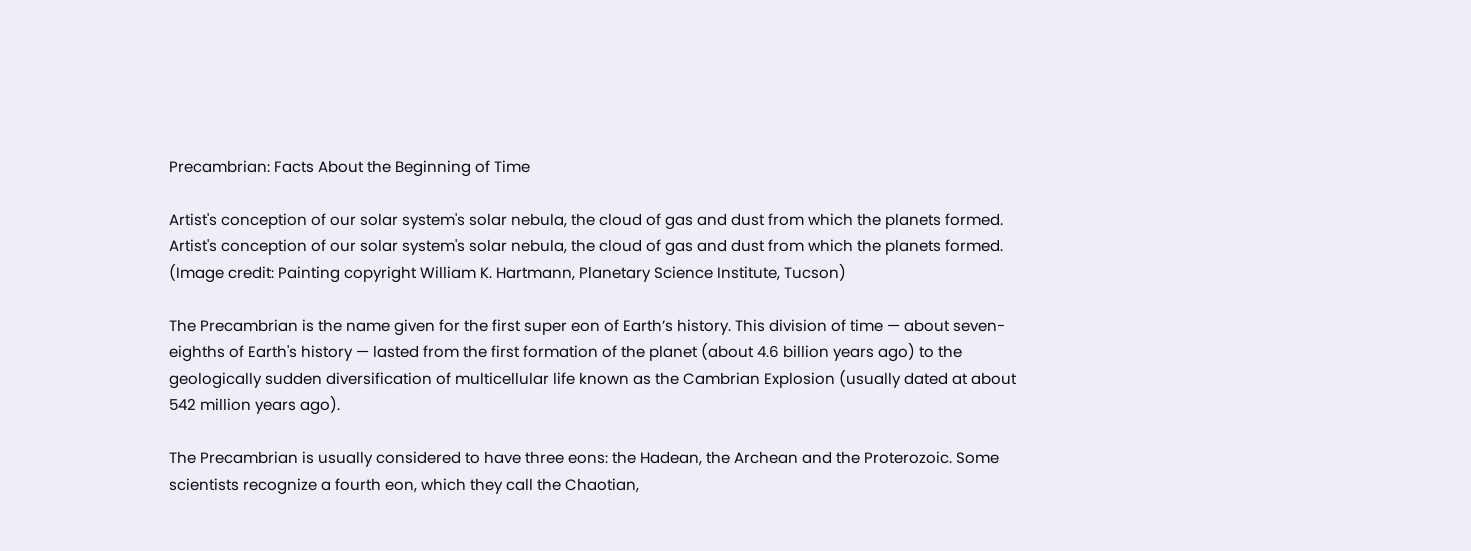Precambrian: Facts About the Beginning of Time

Artist's conception of our solar system's solar nebula, the cloud of gas and dust from which the planets formed.
Artist's conception of our solar system's solar nebula, the cloud of gas and dust from which the planets formed. (Image credit: Painting copyright William K. Hartmann, Planetary Science Institute, Tucson)

The Precambrian is the name given for the first super eon of Earth’s history. This division of time — about seven-eighths of Earth's history — lasted from the first formation of the planet (about 4.6 billion years ago) to the geologically sudden diversification of multicellular life known as the Cambrian Explosion (usually dated at about 542 million years ago).

The Precambrian is usually considered to have three eons: the Hadean, the Archean and the Proterozoic. Some scientists recognize a fourth eon, which they call the Chaotian,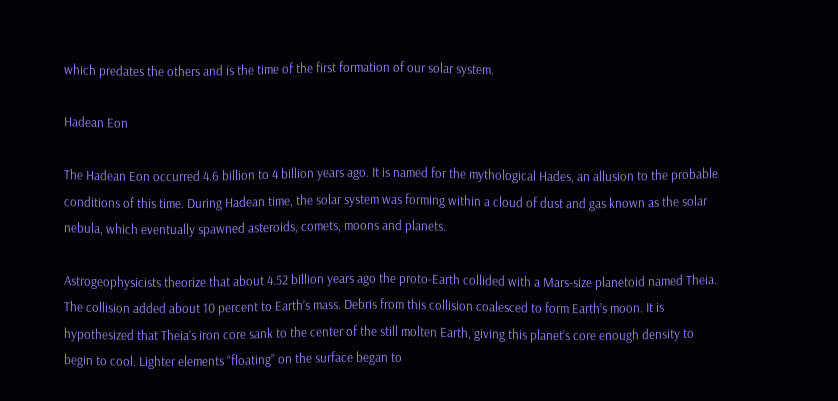which predates the others and is the time of the first formation of our solar system.

Hadean Eon

The Hadean Eon occurred 4.6 billion to 4 billion years ago. It is named for the mythological Hades, an allusion to the probable conditions of this time. During Hadean time, the solar system was forming within a cloud of dust and gas known as the solar nebula, which eventually spawned asteroids, comets, moons and planets.

Astrogeophysicists theorize that about 4.52 billion years ago the proto-Earth collided with a Mars-size planetoid named Theia. The collision added about 10 percent to Earth’s mass. Debris from this collision coalesced to form Earth’s moon. It is hypothesized that Theia’s iron core sank to the center of the still molten Earth, giving this planet’s core enough density to begin to cool. Lighter elements “floating” on the surface began to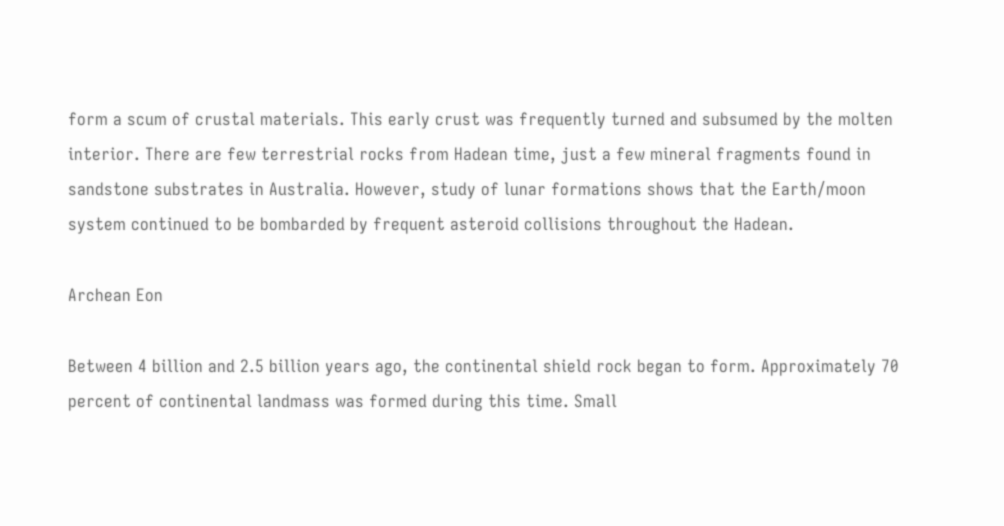form a scum of crustal materials. This early crust was frequently turned and subsumed by the molten interior. There are few terrestrial rocks from Hadean time, just a few mineral fragments found in sandstone substrates in Australia. However, study of lunar formations shows that the Earth/moon system continued to be bombarded by frequent asteroid collisions throughout the Hadean.

Archean Eon

Between 4 billion and 2.5 billion years ago, the continental shield rock began to form. Approximately 70 percent of continental landmass was formed during this time. Small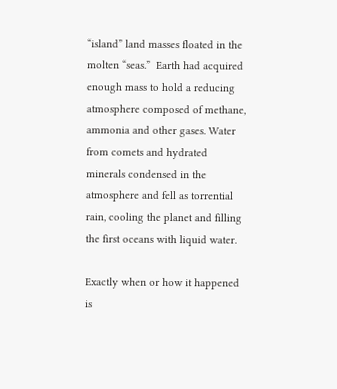“island” land masses floated in the molten “seas.”  Earth had acquired enough mass to hold a reducing atmosphere composed of methane, ammonia and other gases. Water from comets and hydrated minerals condensed in the atmosphere and fell as torrential rain, cooling the planet and filling the first oceans with liquid water.

Exactly when or how it happened is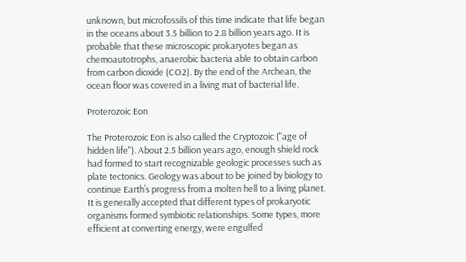unknown, but microfossils of this time indicate that life began in the oceans about 3.5 billion to 2.8 billion years ago. It is probable that these microscopic prokaryotes began as chemoautotrophs, anaerobic bacteria able to obtain carbon from carbon dioxide (CO2). By the end of the Archean, the ocean floor was covered in a living mat of bacterial life.

Proterozoic Eon

The Proterozoic Eon is also called the Cryptozoic ("age of hidden life"). About 2.5 billion years ago, enough shield rock had formed to start recognizable geologic processes such as plate tectonics. Geology was about to be joined by biology to continue Earth’s progress from a molten hell to a living planet. It is generally accepted that different types of prokaryotic organisms formed symbiotic relationships. Some types, more efficient at converting energy, were engulfed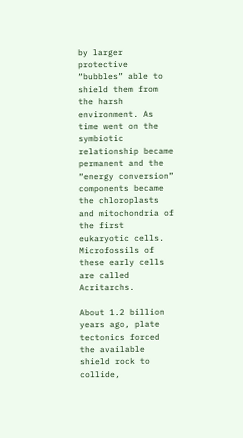by larger protective “bubbles” able to shield them from the harsh environment. As time went on the symbiotic relationship became permanent and the “energy conversion” components became the chloroplasts and mitochondria of the first eukaryotic cells. Microfossils of these early cells are called Acritarchs.

About 1.2 billion years ago, plate tectonics forced the available shield rock to collide,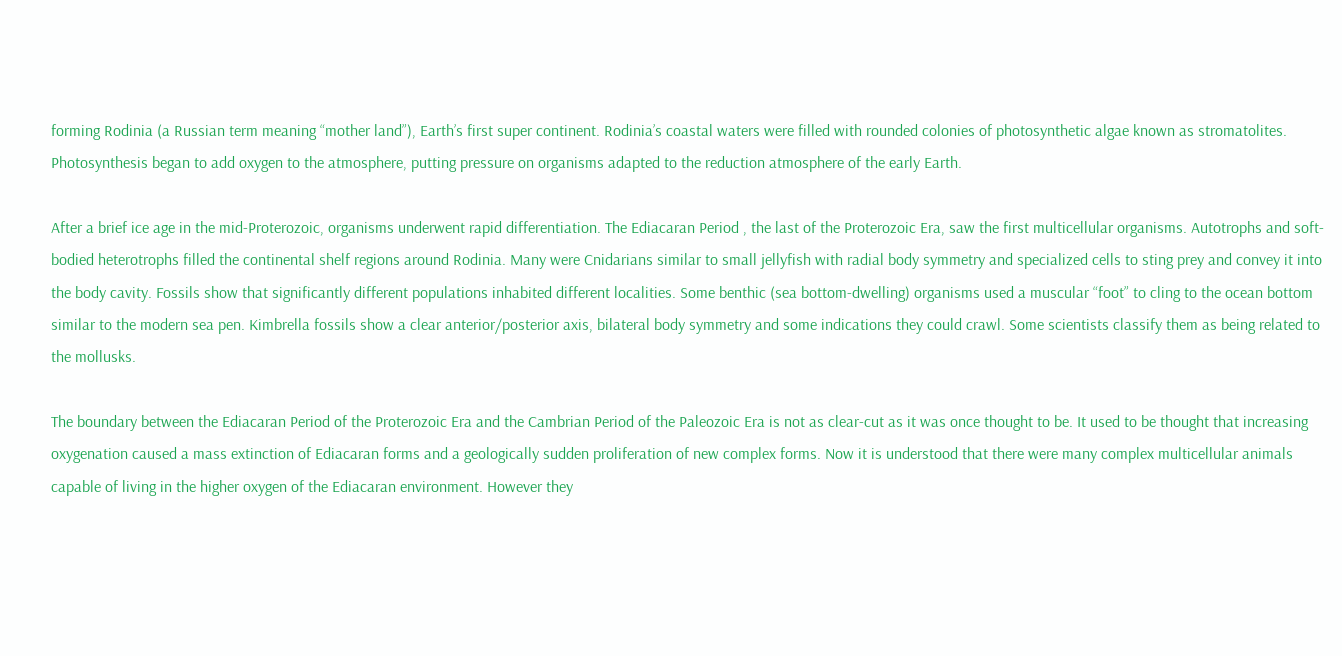forming Rodinia (a Russian term meaning “mother land”), Earth’s first super continent. Rodinia’s coastal waters were filled with rounded colonies of photosynthetic algae known as stromatolites. Photosynthesis began to add oxygen to the atmosphere, putting pressure on organisms adapted to the reduction atmosphere of the early Earth.

After a brief ice age in the mid-Proterozoic, organisms underwent rapid differentiation. The Ediacaran Period , the last of the Proterozoic Era, saw the first multicellular organisms. Autotrophs and soft-bodied heterotrophs filled the continental shelf regions around Rodinia. Many were Cnidarians similar to small jellyfish with radial body symmetry and specialized cells to sting prey and convey it into the body cavity. Fossils show that significantly different populations inhabited different localities. Some benthic (sea bottom-dwelling) organisms used a muscular “foot” to cling to the ocean bottom similar to the modern sea pen. Kimbrella fossils show a clear anterior/posterior axis, bilateral body symmetry and some indications they could crawl. Some scientists classify them as being related to the mollusks.

The boundary between the Ediacaran Period of the Proterozoic Era and the Cambrian Period of the Paleozoic Era is not as clear-cut as it was once thought to be. It used to be thought that increasing oxygenation caused a mass extinction of Ediacaran forms and a geologically sudden proliferation of new complex forms. Now it is understood that there were many complex multicellular animals capable of living in the higher oxygen of the Ediacaran environment. However they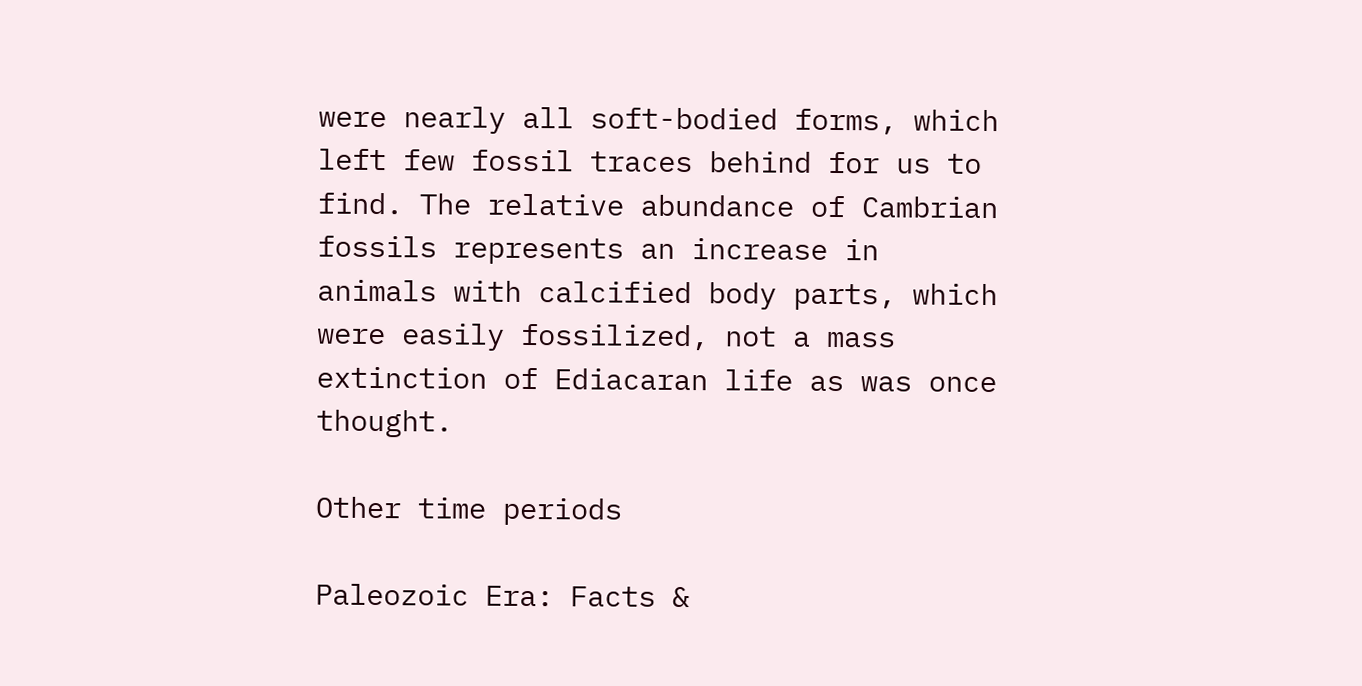were nearly all soft-bodied forms, which left few fossil traces behind for us to find. The relative abundance of Cambrian fossils represents an increase in animals with calcified body parts, which were easily fossilized, not a mass extinction of Ediacaran life as was once thought.

Other time periods

Paleozoic Era: Facts &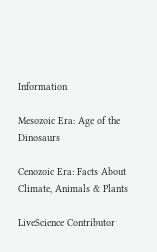Information

Mesozoic Era: Age of the Dinosaurs

Cenozoic Era: Facts About Climate, Animals & Plants

LiveScience Contributor